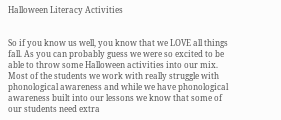Halloween Literacy Activities


So if you know us well, you know that we LOVE all things fall. As you can probably guess we were so excited to be able to throw some Halloween activities into our mix. Most of the students we work with really struggle with phonological awareness and while we have phonological awareness built into our lessons we know that some of our students need extra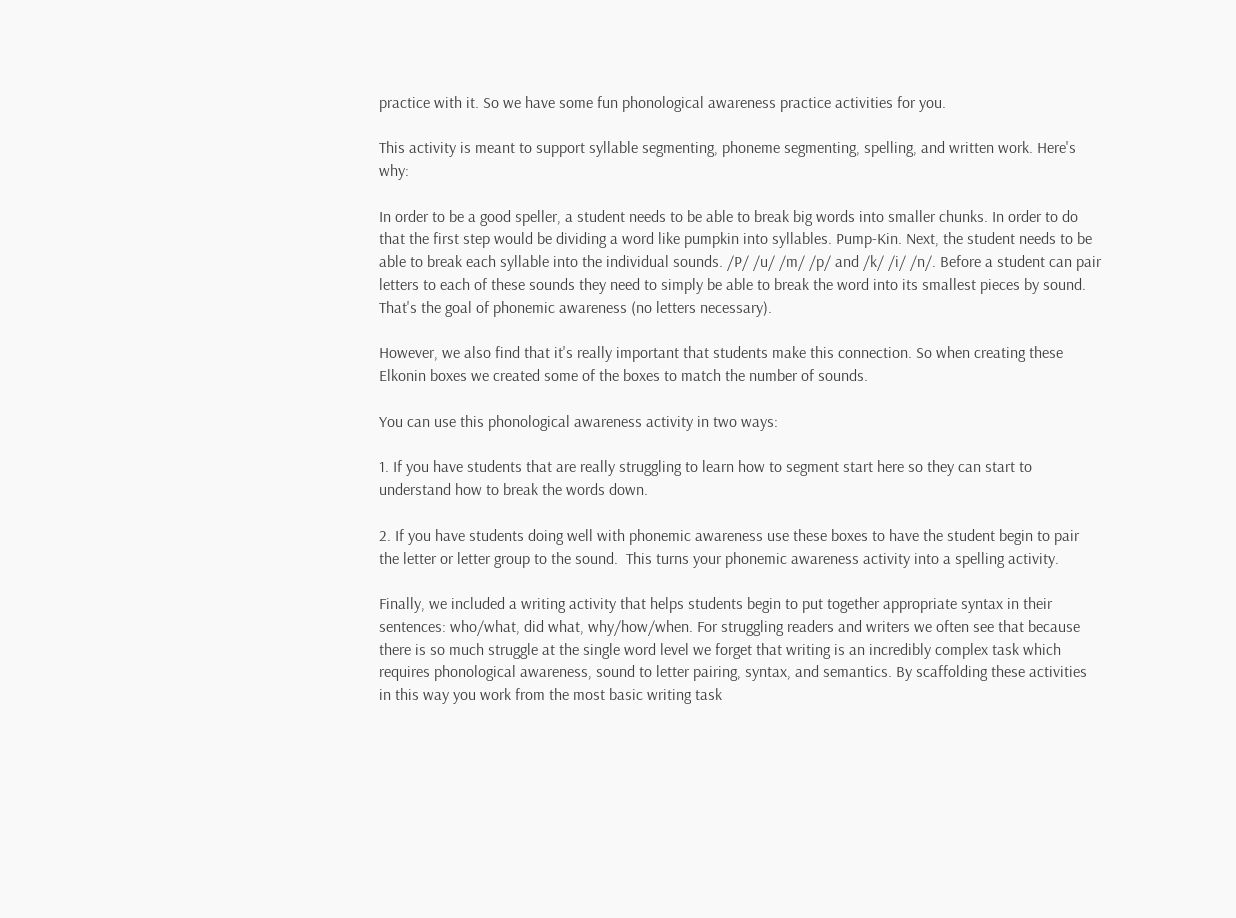practice with it. So we have some fun phonological awareness practice activities for you.

This activity is meant to support syllable segmenting, phoneme segmenting, spelling, and written work. Here's why:

In order to be a good speller, a student needs to be able to break big words into smaller chunks. In order to do that the first step would be dividing a word like pumpkin into syllables. Pump-Kin. Next, the student needs to be able to break each syllable into the individual sounds. /P/ /u/ /m/ /p/ and /k/ /i/ /n/. Before a student can pair letters to each of these sounds they need to simply be able to break the word into its smallest pieces by sound. That's the goal of phonemic awareness (no letters necessary).

However, we also find that it's really important that students make this connection. So when creating these Elkonin boxes we created some of the boxes to match the number of sounds.

You can use this phonological awareness activity in two ways:

1. If you have students that are really struggling to learn how to segment start here so they can start to understand how to break the words down.

2. If you have students doing well with phonemic awareness use these boxes to have the student begin to pair the letter or letter group to the sound.  This turns your phonemic awareness activity into a spelling activity.

Finally, we included a writing activity that helps students begin to put together appropriate syntax in their sentences: who/what, did what, why/how/when. For struggling readers and writers we often see that because there is so much struggle at the single word level we forget that writing is an incredibly complex task which requires phonological awareness, sound to letter pairing, syntax, and semantics. By scaffolding these activities in this way you work from the most basic writing task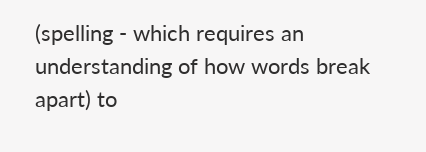(spelling - which requires an understanding of how words break apart) to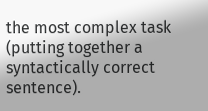the most complex task (putting together a syntactically correct sentence).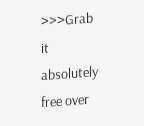>>>Grab it absolutely free over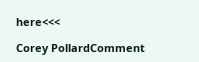here<<<

Corey PollardComment